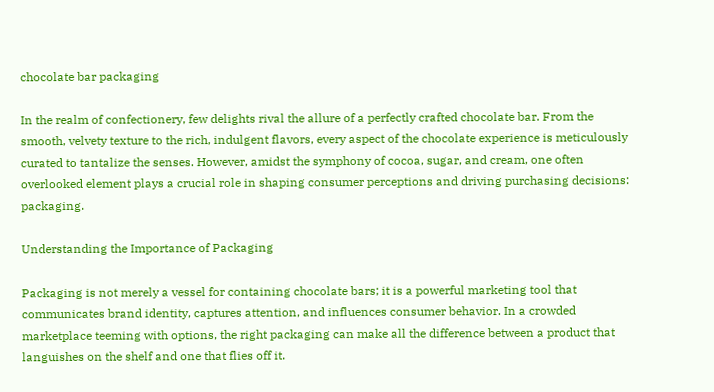chocolate bar packaging

In the realm of confectionery, few delights rival the allure of a perfectly crafted chocolate bar. From the smooth, velvety texture to the rich, indulgent flavors, every aspect of the chocolate experience is meticulously curated to tantalize the senses. However, amidst the symphony of cocoa, sugar, and cream, one often overlooked element plays a crucial role in shaping consumer perceptions and driving purchasing decisions: packaging.

Understanding the Importance of Packaging

Packaging is not merely a vessel for containing chocolate bars; it is a powerful marketing tool that communicates brand identity, captures attention, and influences consumer behavior. In a crowded marketplace teeming with options, the right packaging can make all the difference between a product that languishes on the shelf and one that flies off it.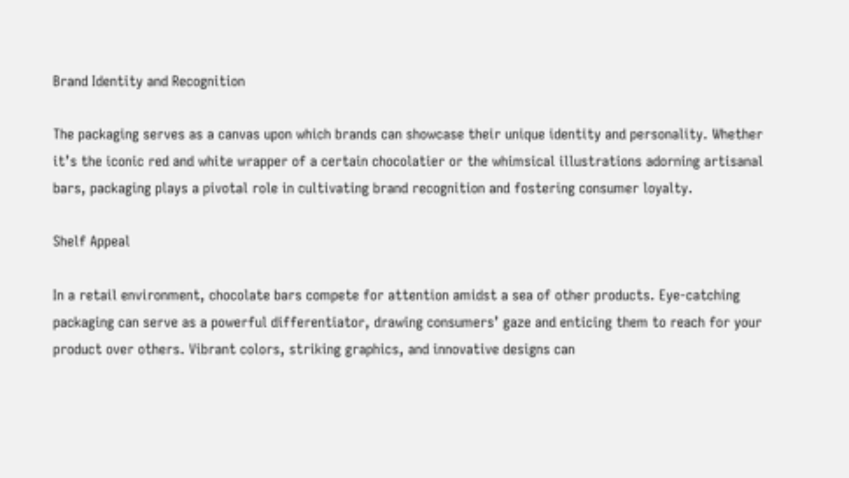Brand Identity and Recognition

The packaging serves as a canvas upon which brands can showcase their unique identity and personality. Whether it’s the iconic red and white wrapper of a certain chocolatier or the whimsical illustrations adorning artisanal bars, packaging plays a pivotal role in cultivating brand recognition and fostering consumer loyalty.

Shelf Appeal

In a retail environment, chocolate bars compete for attention amidst a sea of other products. Eye-catching packaging can serve as a powerful differentiator, drawing consumers’ gaze and enticing them to reach for your product over others. Vibrant colors, striking graphics, and innovative designs can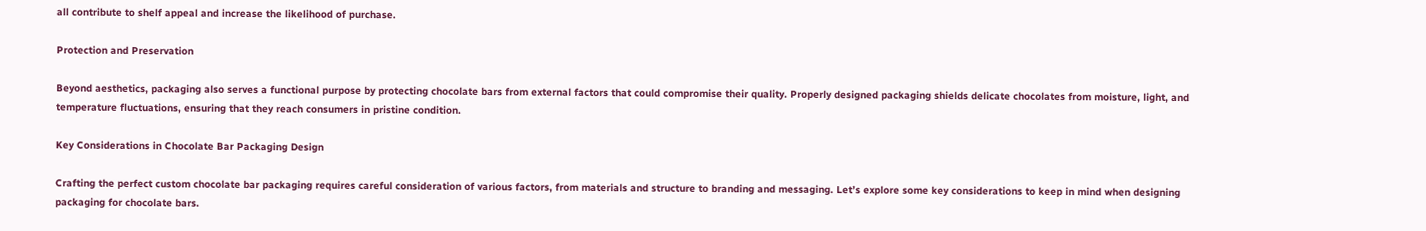all contribute to shelf appeal and increase the likelihood of purchase.

Protection and Preservation

Beyond aesthetics, packaging also serves a functional purpose by protecting chocolate bars from external factors that could compromise their quality. Properly designed packaging shields delicate chocolates from moisture, light, and temperature fluctuations, ensuring that they reach consumers in pristine condition.

Key Considerations in Chocolate Bar Packaging Design

Crafting the perfect custom chocolate bar packaging requires careful consideration of various factors, from materials and structure to branding and messaging. Let’s explore some key considerations to keep in mind when designing packaging for chocolate bars.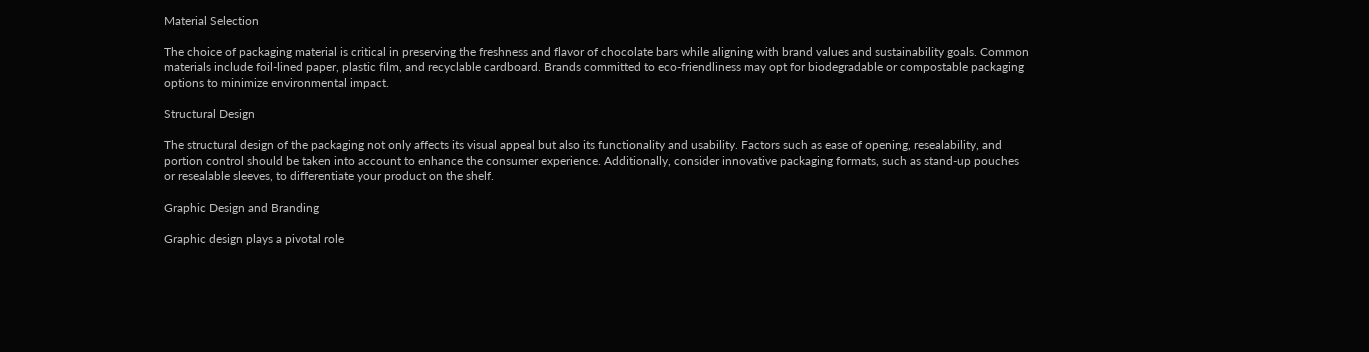Material Selection

The choice of packaging material is critical in preserving the freshness and flavor of chocolate bars while aligning with brand values and sustainability goals. Common materials include foil-lined paper, plastic film, and recyclable cardboard. Brands committed to eco-friendliness may opt for biodegradable or compostable packaging options to minimize environmental impact.

Structural Design

The structural design of the packaging not only affects its visual appeal but also its functionality and usability. Factors such as ease of opening, resealability, and portion control should be taken into account to enhance the consumer experience. Additionally, consider innovative packaging formats, such as stand-up pouches or resealable sleeves, to differentiate your product on the shelf.

Graphic Design and Branding

Graphic design plays a pivotal role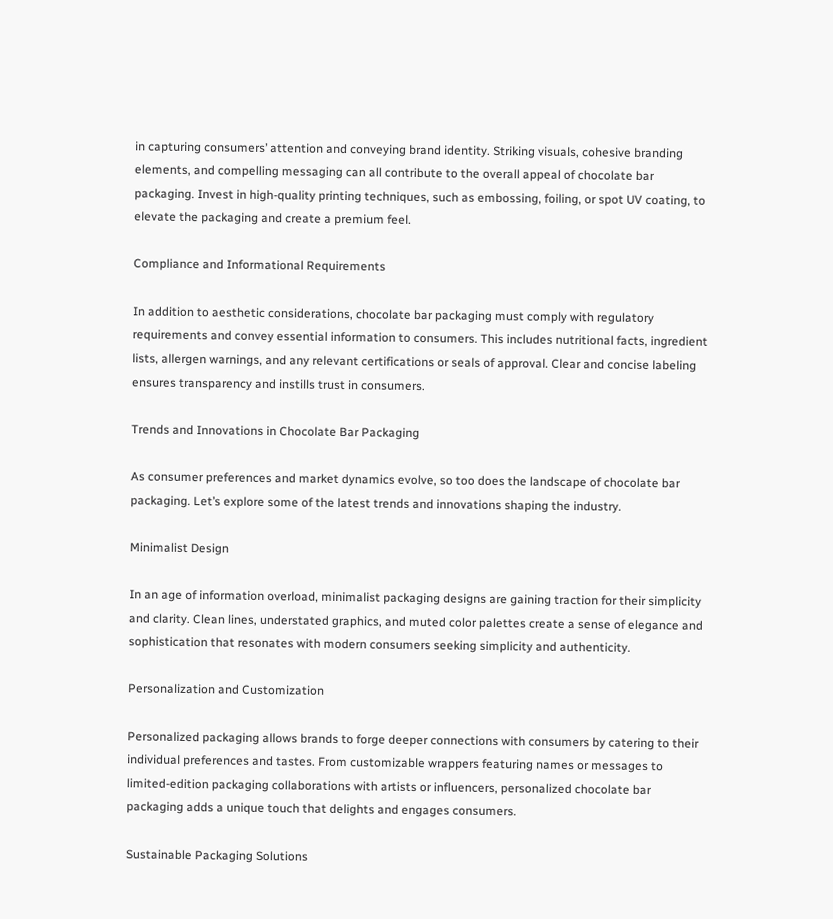in capturing consumers’ attention and conveying brand identity. Striking visuals, cohesive branding elements, and compelling messaging can all contribute to the overall appeal of chocolate bar packaging. Invest in high-quality printing techniques, such as embossing, foiling, or spot UV coating, to elevate the packaging and create a premium feel.

Compliance and Informational Requirements

In addition to aesthetic considerations, chocolate bar packaging must comply with regulatory requirements and convey essential information to consumers. This includes nutritional facts, ingredient lists, allergen warnings, and any relevant certifications or seals of approval. Clear and concise labeling ensures transparency and instills trust in consumers.

Trends and Innovations in Chocolate Bar Packaging

As consumer preferences and market dynamics evolve, so too does the landscape of chocolate bar packaging. Let’s explore some of the latest trends and innovations shaping the industry.

Minimalist Design

In an age of information overload, minimalist packaging designs are gaining traction for their simplicity and clarity. Clean lines, understated graphics, and muted color palettes create a sense of elegance and sophistication that resonates with modern consumers seeking simplicity and authenticity.

Personalization and Customization

Personalized packaging allows brands to forge deeper connections with consumers by catering to their individual preferences and tastes. From customizable wrappers featuring names or messages to limited-edition packaging collaborations with artists or influencers, personalized chocolate bar packaging adds a unique touch that delights and engages consumers.

Sustainable Packaging Solutions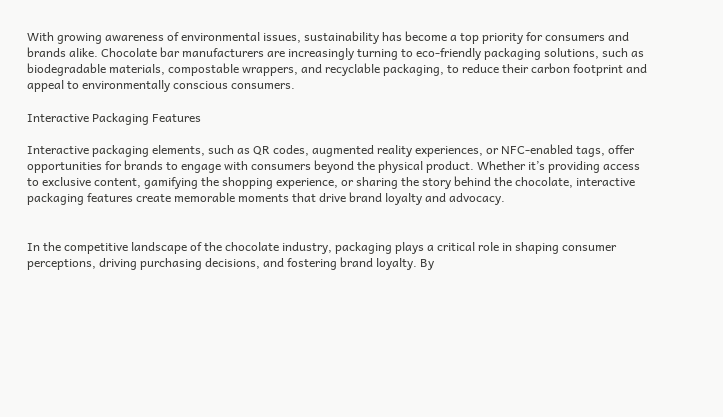With growing awareness of environmental issues, sustainability has become a top priority for consumers and brands alike. Chocolate bar manufacturers are increasingly turning to eco-friendly packaging solutions, such as biodegradable materials, compostable wrappers, and recyclable packaging, to reduce their carbon footprint and appeal to environmentally conscious consumers.

Interactive Packaging Features

Interactive packaging elements, such as QR codes, augmented reality experiences, or NFC-enabled tags, offer opportunities for brands to engage with consumers beyond the physical product. Whether it’s providing access to exclusive content, gamifying the shopping experience, or sharing the story behind the chocolate, interactive packaging features create memorable moments that drive brand loyalty and advocacy.


In the competitive landscape of the chocolate industry, packaging plays a critical role in shaping consumer perceptions, driving purchasing decisions, and fostering brand loyalty. By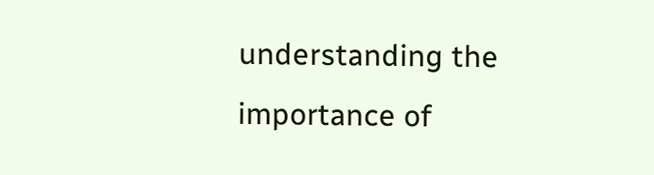understanding the importance of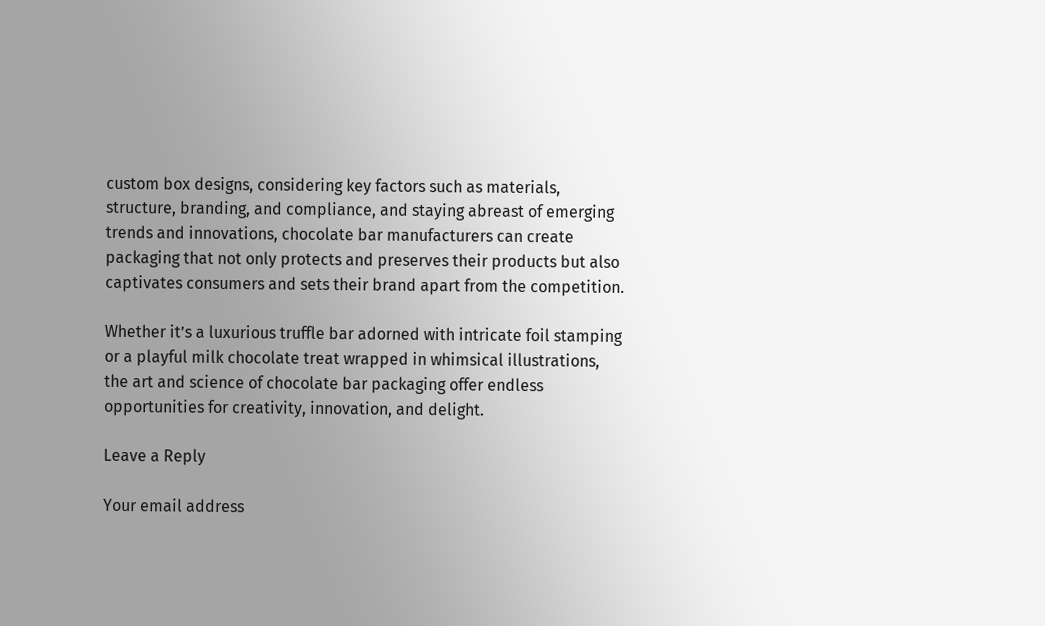custom box designs, considering key factors such as materials, structure, branding, and compliance, and staying abreast of emerging trends and innovations, chocolate bar manufacturers can create packaging that not only protects and preserves their products but also captivates consumers and sets their brand apart from the competition.

Whether it’s a luxurious truffle bar adorned with intricate foil stamping or a playful milk chocolate treat wrapped in whimsical illustrations, the art and science of chocolate bar packaging offer endless opportunities for creativity, innovation, and delight.

Leave a Reply

Your email address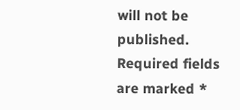will not be published. Required fields are marked *